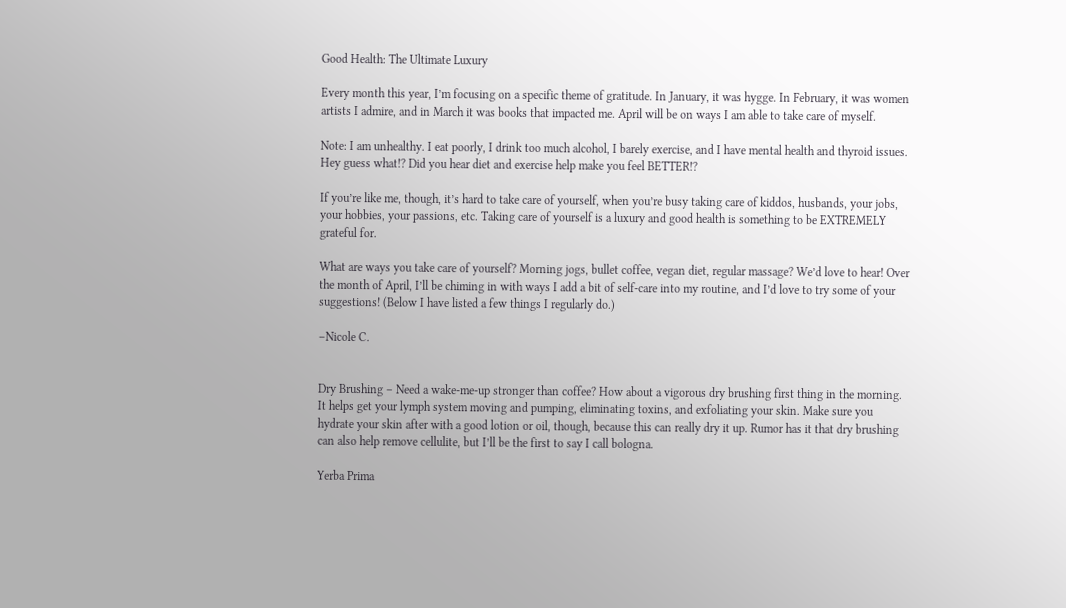Good Health: The Ultimate Luxury

Every month this year, I’m focusing on a specific theme of gratitude. In January, it was hygge. In February, it was women artists I admire, and in March it was books that impacted me. April will be on ways I am able to take care of myself.

Note: I am unhealthy. I eat poorly, I drink too much alcohol, I barely exercise, and I have mental health and thyroid issues. Hey guess what!? Did you hear diet and exercise help make you feel BETTER!?

If you’re like me, though, it’s hard to take care of yourself, when you’re busy taking care of kiddos, husbands, your jobs, your hobbies, your passions, etc. Taking care of yourself is a luxury and good health is something to be EXTREMELY grateful for.

What are ways you take care of yourself? Morning jogs, bullet coffee, vegan diet, regular massage? We’d love to hear! Over the month of April, I’ll be chiming in with ways I add a bit of self-care into my routine, and I’d love to try some of your suggestions! (Below I have listed a few things I regularly do.)

–Nicole C.


Dry Brushing – Need a wake-me-up stronger than coffee? How about a vigorous dry brushing first thing in the morning. It helps get your lymph system moving and pumping, eliminating toxins, and exfoliating your skin. Make sure you hydrate your skin after with a good lotion or oil, though, because this can really dry it up. Rumor has it that dry brushing can also help remove cellulite, but I’ll be the first to say I call bologna.

Yerba Prima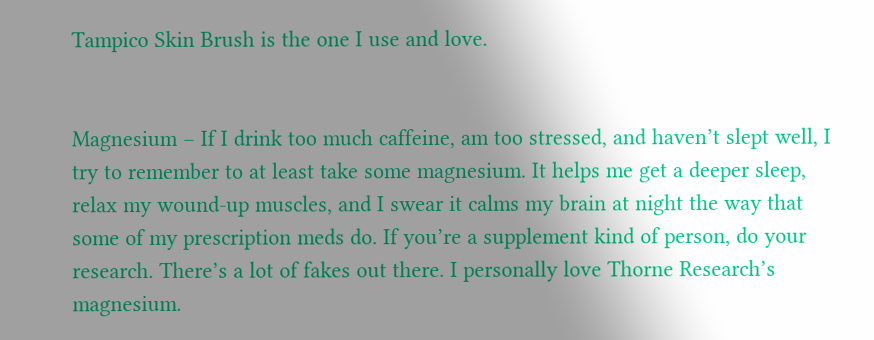Tampico Skin Brush is the one I use and love.


Magnesium – If I drink too much caffeine, am too stressed, and haven’t slept well, I try to remember to at least take some magnesium. It helps me get a deeper sleep, relax my wound-up muscles, and I swear it calms my brain at night the way that some of my prescription meds do. If you’re a supplement kind of person, do your research. There’s a lot of fakes out there. I personally love Thorne Research’s magnesium.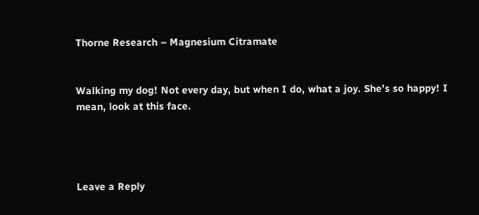Thorne Research – Magnesium Citramate


Walking my dog! Not every day, but when I do, what a joy. She’s so happy! I mean, look at this face.




Leave a Reply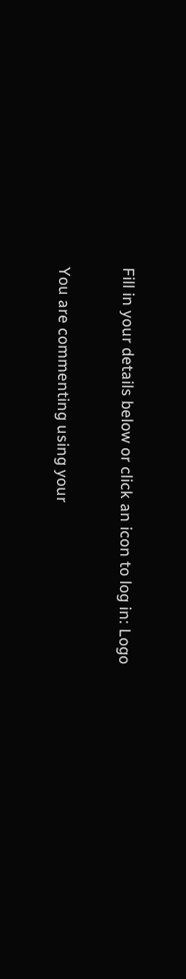Fill in your details below or click an icon to log in: Logo

You are commenting using your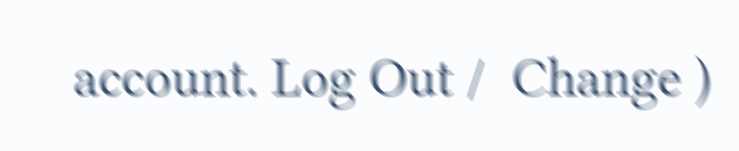account. Log Out /  Change )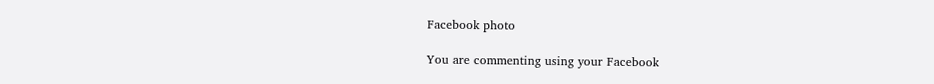Facebook photo

You are commenting using your Facebook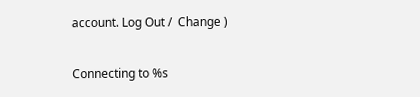account. Log Out /  Change )

Connecting to %s